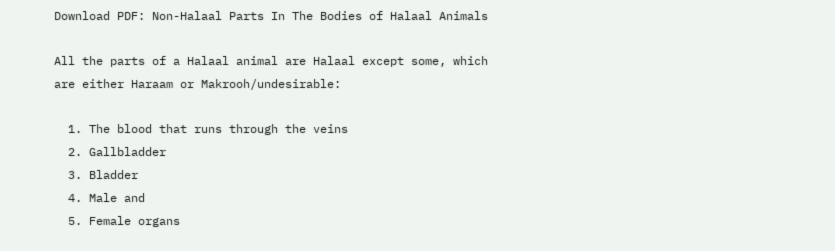Download PDF: Non-Halaal Parts In The Bodies of Halaal Animals

All the parts of a Halaal animal are Halaal except some, which are either Haraam or Makrooh/undesirable:

  1. The blood that runs through the veins
  2. Gallbladder
  3. Bladder
  4. Male and
  5. Female organs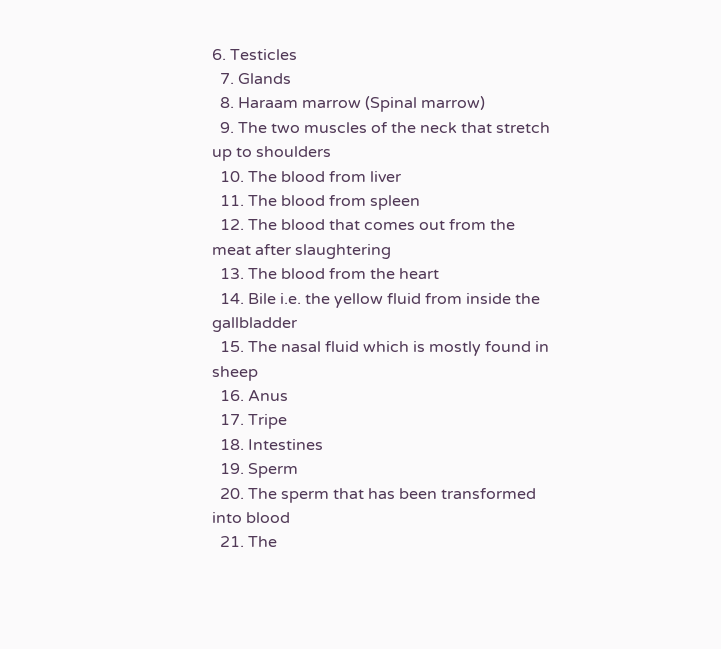6. Testicles
  7. Glands
  8. Haraam marrow (Spinal marrow)
  9. The two muscles of the neck that stretch up to shoulders
  10. The blood from liver
  11. The blood from spleen
  12. The blood that comes out from the meat after slaughtering
  13. The blood from the heart
  14. Bile i.e. the yellow fluid from inside the gallbladder
  15. The nasal fluid which is mostly found in sheep
  16. Anus
  17. Tripe
  18. Intestines
  19. Sperm
  20. The sperm that has been transformed into blood
  21. The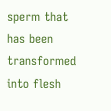sperm that has been transformed into flesh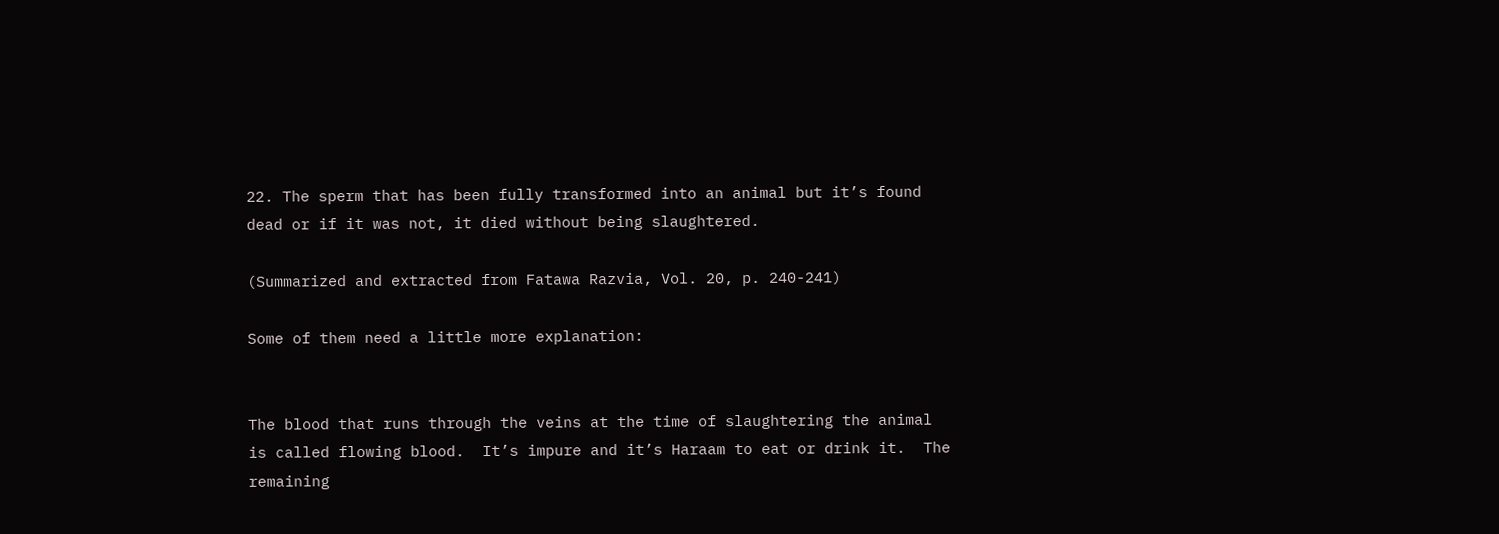22. The sperm that has been fully transformed into an animal but it’s found dead or if it was not, it died without being slaughtered.

(Summarized and extracted from Fatawa Razvia, Vol. 20, p. 240-241)

Some of them need a little more explanation:


The blood that runs through the veins at the time of slaughtering the animal is called flowing blood.  It’s impure and it’s Haraam to eat or drink it.  The remaining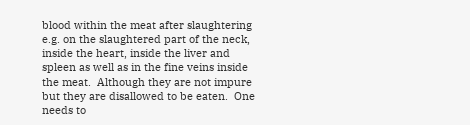blood within the meat after slaughtering e.g. on the slaughtered part of the neck, inside the heart, inside the liver and spleen as well as in the fine veins inside the meat.  Although they are not impure but they are disallowed to be eaten.  One needs to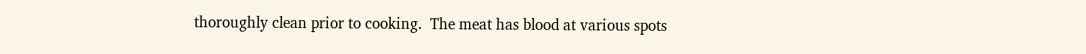thoroughly clean prior to cooking.  The meat has blood at various spots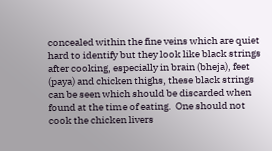concealed within the fine veins which are quiet hard to identify but they look like black strings after cooking, especially in brain (bheja), feet (paya) and chicken thighs, these black strings can be seen which should be discarded when found at the time of eating.  One should not cook the chicken livers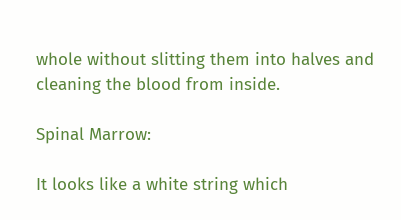whole without slitting them into halves and cleaning the blood from inside.

Spinal Marrow:

It looks like a white string which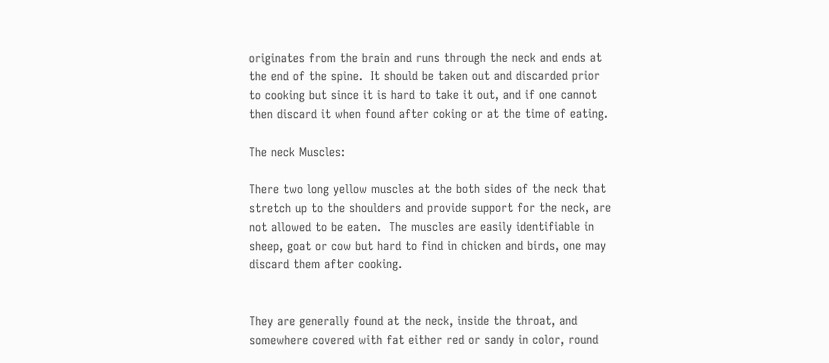originates from the brain and runs through the neck and ends at the end of the spine.  It should be taken out and discarded prior to cooking but since it is hard to take it out, and if one cannot then discard it when found after coking or at the time of eating.

The neck Muscles:

There two long yellow muscles at the both sides of the neck that stretch up to the shoulders and provide support for the neck, are not allowed to be eaten.  The muscles are easily identifiable in sheep, goat or cow but hard to find in chicken and birds, one may discard them after cooking.


They are generally found at the neck, inside the throat, and somewhere covered with fat either red or sandy in color, round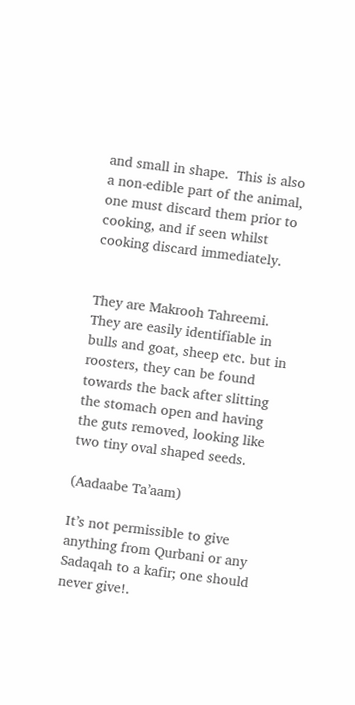and small in shape.  This is also a non-edible part of the animal, one must discard them prior to cooking, and if seen whilst cooking discard immediately.


They are Makrooh Tahreemi.  They are easily identifiable in bulls and goat, sheep etc. but in roosters, they can be found towards the back after slitting the stomach open and having the guts removed, looking like two tiny oval shaped seeds.

(Aadaabe Ta’aam)

It’s not permissible to give anything from Qurbani or any Sadaqah to a kafir; one should never give!.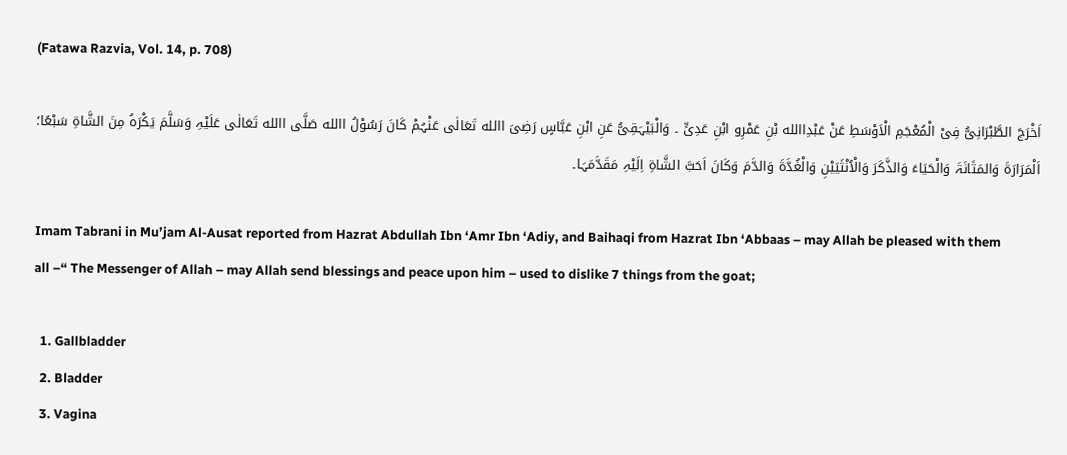(Fatawa Razvia, Vol. 14, p. 708)

اَخْرَجَ الطَّبْرَانِیُّ فِیْ الْمُعْجَمِ الْاَوْسَطِ عَنْ عَبْدِاالله بْنِ عَمْرِو ابْنِ عَدِیٍّ ۔ وَالْبَیْہَقِیُّ عَنِ ابْنِ عَبَّاسٍ رَضِیَ االله تَعَالٰی عَنْہُمْ کَانَ رَسُوْلُ االله صَلَّی االله تَعَالٰی عَلَیْہِ وَسَلَّمَ یَکْرَہُ مِنَ الشَّاۃِ سَبْعًا؛ اَلْمَرَارَۃَ وَالمَثَانَۃَ وَالْحَیَاءَ وَالذَّکَرَ وَالْاُنْثَیَیْنِ وَالْغُدَّۃَ وَالدَّمَ وَکَانَ اَحَبَّ الشَّاۃِ اِلَیْہِ مَقَدَّمَہَا۔

Imam Tabrani in Mu’jam Al-Ausat reported from Hazrat Abdullah Ibn ‘Amr Ibn ‘Adiy, and Baihaqi from Hazrat Ibn ‘Abbaas – may Allah be pleased with them all –“ The Messenger of Allah – may Allah send blessings and peace upon him – used to dislike 7 things from the goat;

  1. Gallbladder
  2. Bladder
  3. Vagina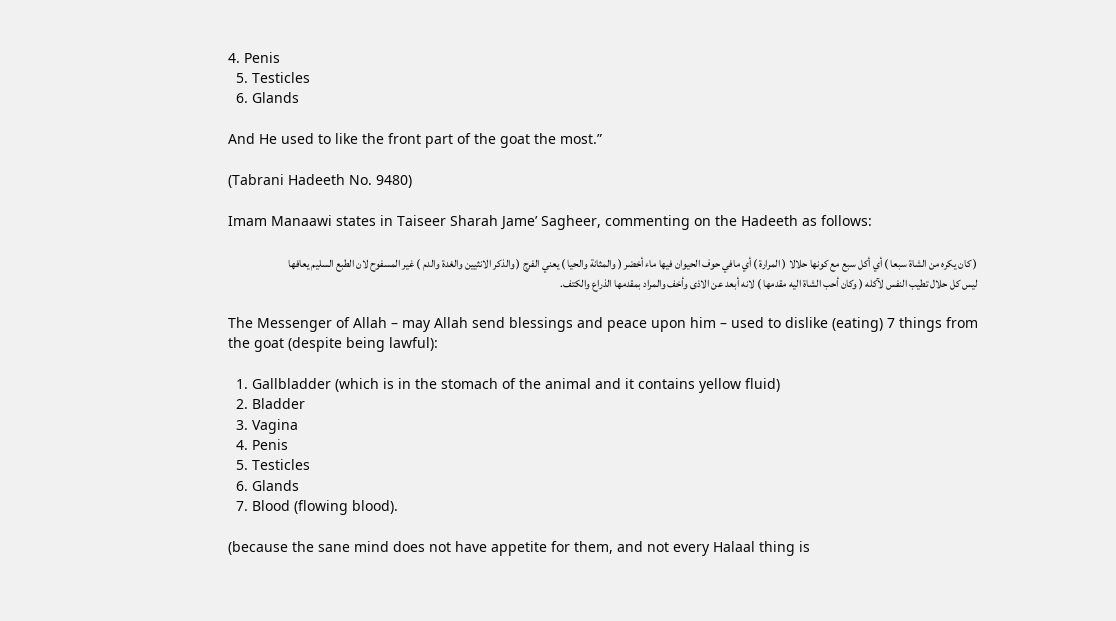4. Penis
  5. Testicles
  6. Glands

And He used to like the front part of the goat the most.”

(Tabrani Hadeeth No. 9480)

Imam Manaawi states in Taiseer Sharah Jame’ Sagheer, commenting on the Hadeeth as follows:

( كان يكره من الشاة سبعا ) أي أكل سبع مع كونها حلالا ( المرارة ) أي مافي حوف الحيوان فيها ماء أخضر ( والمثانة والحيا ) يعني الفرج ( والذكر الانثيين والغدة والدم ) غير المسفوح لان الطبع السليم يعافها ليس كل حلال تطيب النفس لآكله ( وكان أحب الشاة اليه مقدمها ) لانه أبعد عن الاذى وأخف والمراد بمقدمها الذراع والكتف.

The Messenger of Allah – may Allah send blessings and peace upon him – used to dislike (eating) 7 things from the goat (despite being lawful):

  1. Gallbladder (which is in the stomach of the animal and it contains yellow fluid)
  2. Bladder
  3. Vagina
  4. Penis
  5. Testicles
  6. Glands
  7. Blood (flowing blood).

(because the sane mind does not have appetite for them, and not every Halaal thing is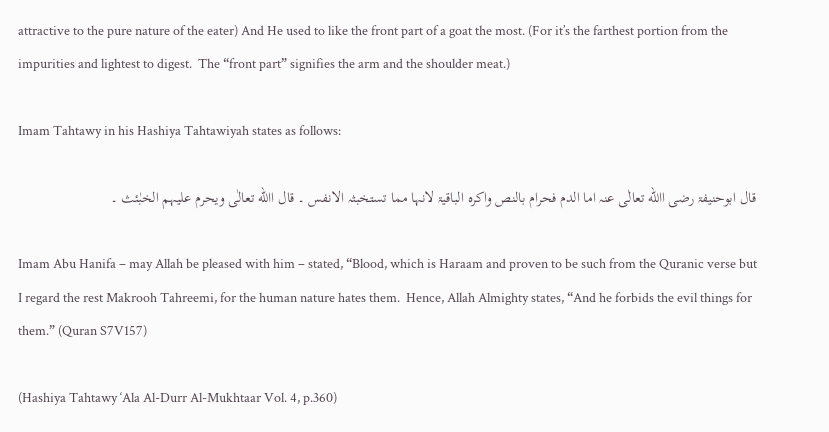attractive to the pure nature of the eater) And He used to like the front part of a goat the most. (For it’s the farthest portion from the impurities and lightest to digest.  The “front part” signifies the arm and the shoulder meat.)

Imam Tahtawy in his Hashiya Tahtawiyah states as follows:

قال ابوحنیفۃ رضی االله تعالٰی عنہ اما الدم فحرام بالنص واکرہ الباقیۃ لانہا مما تستخبثہ الانفس ۔ قال االله تعالٰی ویحرم علیہم الخبٰئث ۔

Imam Abu Hanifa – may Allah be pleased with him – stated, “Blood, which is Haraam and proven to be such from the Quranic verse but I regard the rest Makrooh Tahreemi, for the human nature hates them.  Hence, Allah Almighty states, “And he forbids the evil things for them.” (Quran S7V157)

(Hashiya Tahtawy ‘Ala Al-Durr Al-Mukhtaar Vol. 4, p.360)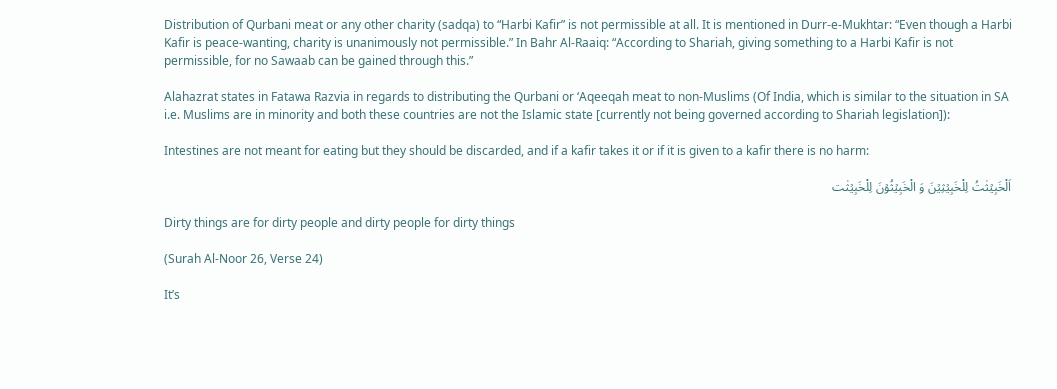Distribution of Qurbani meat or any other charity (sadqa) to “Harbi Kafir” is not permissible at all. It is mentioned in Durr-e-Mukhtar: “Even though a Harbi Kafir is peace-wanting, charity is unanimously not permissible.” In Bahr Al-Raaiq: “According to Shariah, giving something to a Harbi Kafir is not permissible, for no Sawaab can be gained through this.”

Alahazrat states in Fatawa Razvia in regards to distributing the Qurbani or ‘Aqeeqah meat to non-Muslims (Of India, which is similar to the situation in SA i.e. Muslims are in minority and both these countries are not the Islamic state [currently not being governed according to Shariah legislation]):

Intestines are not meant for eating but they should be discarded, and if a kafir takes it or if it is given to a kafir there is no harm:

اَلْخَبِیۡثٰتُ لِلْخَبِیۡثِیۡنَ وَ الْخَبِیۡثُوۡنَ لِلْخَبِیۡثٰت

Dirty things are for dirty people and dirty people for dirty things

(Surah Al-Noor 26, Verse 24)

It’s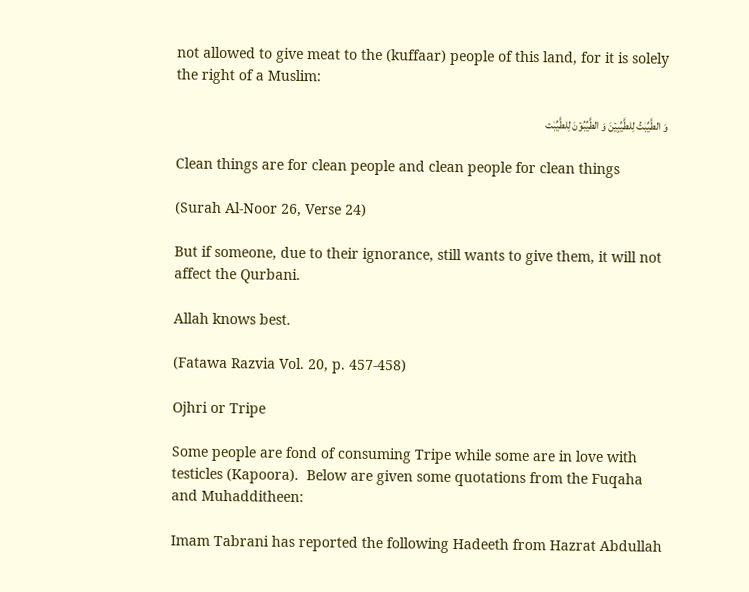not allowed to give meat to the (kuffaar) people of this land, for it is solely the right of a Muslim:

وَ الطَّیِّبٰتُ لِلطَّیِّبِیۡنَ وَ الطَّیِّبُوۡنَ لِلطَّیِّبٰت

Clean things are for clean people and clean people for clean things

(Surah Al-Noor 26, Verse 24)

But if someone, due to their ignorance, still wants to give them, it will not affect the Qurbani.

Allah knows best.

(Fatawa Razvia Vol. 20, p. 457-458)

Ojhri or Tripe

Some people are fond of consuming Tripe while some are in love with testicles (Kapoora).  Below are given some quotations from the Fuqaha and Muhadditheen:

Imam Tabrani has reported the following Hadeeth from Hazrat Abdullah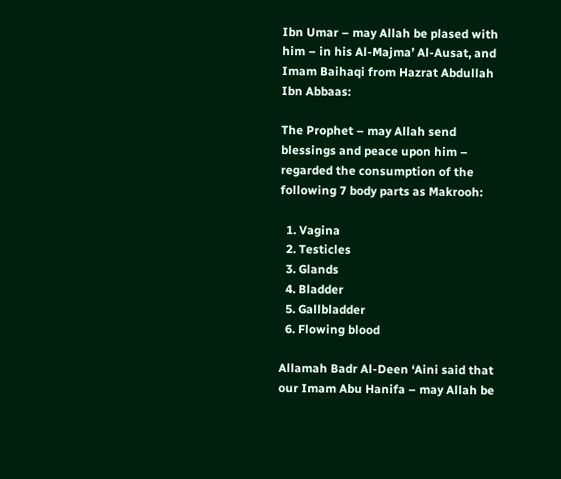Ibn Umar – may Allah be plased with him – in his Al-Majma’ Al-Ausat, and Imam Baihaqi from Hazrat Abdullah Ibn Abbaas:

The Prophet – may Allah send blessings and peace upon him – regarded the consumption of the following 7 body parts as Makrooh:

  1. Vagina
  2. Testicles
  3. Glands
  4. Bladder
  5. Gallbladder
  6. Flowing blood

Allamah Badr Al-Deen ‘Aini said that our Imam Abu Hanifa – may Allah be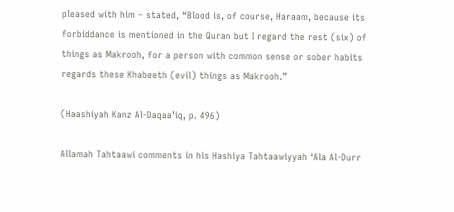pleased with him – stated, “Blood is, of course, Haraam, because its forbiddance is mentioned in the Quran but I regard the rest (six) of things as Makrooh, for a person with common sense or sober habits regards these Khabeeth (evil) things as Makrooh.”

(Haashiyah Kanz Al-Daqaa’iq, p. 496)

Allamah Tahtaawi comments in his Hashiya Tahtaawiyyah ‘Ala Al-Durr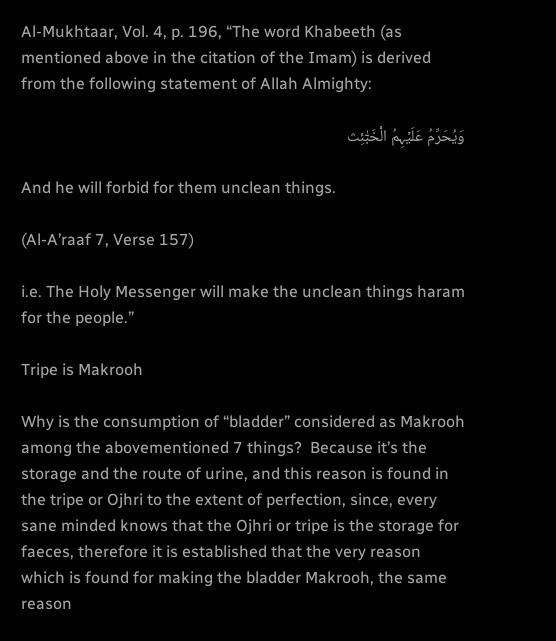Al-Mukhtaar, Vol. 4, p. 196, “The word Khabeeth (as mentioned above in the citation of the Imam) is derived from the following statement of Allah Almighty:

وَیُحَرِّمُ عَلَیۡہِمُ الْخَبٰٓئِث

And he will forbid for them unclean things.

(Al-A’raaf 7, Verse 157)

i.e. The Holy Messenger will make the unclean things haram for the people.”

Tripe is Makrooh

Why is the consumption of “bladder” considered as Makrooh among the abovementioned 7 things?  Because it’s the storage and the route of urine, and this reason is found in the tripe or Ojhri to the extent of perfection, since, every sane minded knows that the Ojhri or tripe is the storage for faeces, therefore it is established that the very reason which is found for making the bladder Makrooh, the same reason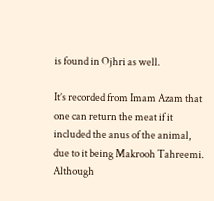is found in Ojhri as well.

It’s recorded from Imam Azam that one can return the meat if it included the anus of the animal, due to it being Makrooh Tahreemi.  Although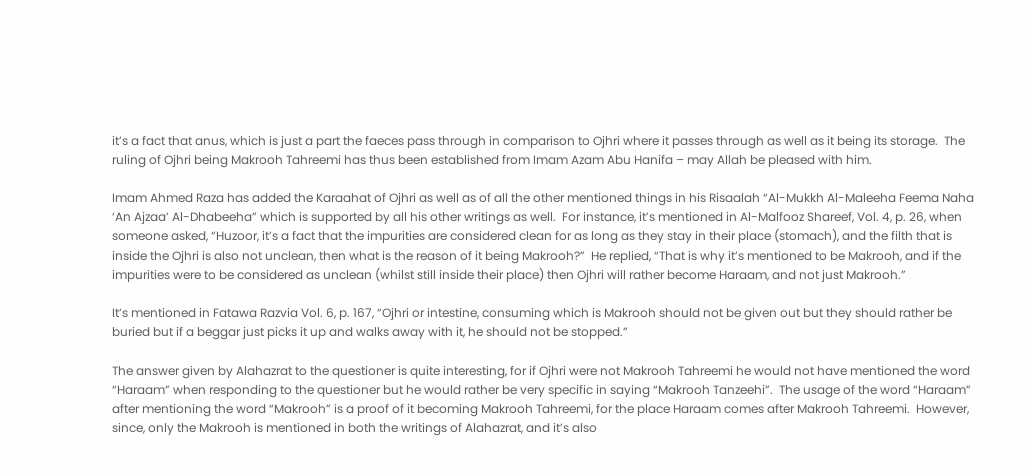it’s a fact that anus, which is just a part the faeces pass through in comparison to Ojhri where it passes through as well as it being its storage.  The ruling of Ojhri being Makrooh Tahreemi has thus been established from Imam Azam Abu Hanifa – may Allah be pleased with him.

Imam Ahmed Raza has added the Karaahat of Ojhri as well as of all the other mentioned things in his Risaalah “Al-Mukkh Al-Maleeha Feema Naha ‘An Ajzaa’ Al-Dhabeeha” which is supported by all his other writings as well.  For instance, it’s mentioned in Al-Malfooz Shareef, Vol. 4, p. 26, when someone asked, “Huzoor, it’s a fact that the impurities are considered clean for as long as they stay in their place (stomach), and the filth that is inside the Ojhri is also not unclean, then what is the reason of it being Makrooh?”  He replied, “That is why it’s mentioned to be Makrooh, and if the impurities were to be considered as unclean (whilst still inside their place) then Ojhri will rather become Haraam, and not just Makrooh.”

It’s mentioned in Fatawa Razvia Vol. 6, p. 167, “Ojhri or intestine, consuming which is Makrooh should not be given out but they should rather be buried but if a beggar just picks it up and walks away with it, he should not be stopped.”

The answer given by Alahazrat to the questioner is quite interesting, for if Ojhri were not Makrooh Tahreemi he would not have mentioned the word “Haraam” when responding to the questioner but he would rather be very specific in saying “Makrooh Tanzeehi”.  The usage of the word “Haraam” after mentioning the word “Makrooh” is a proof of it becoming Makrooh Tahreemi, for the place Haraam comes after Makrooh Tahreemi.  However, since, only the Makrooh is mentioned in both the writings of Alahazrat, and it’s also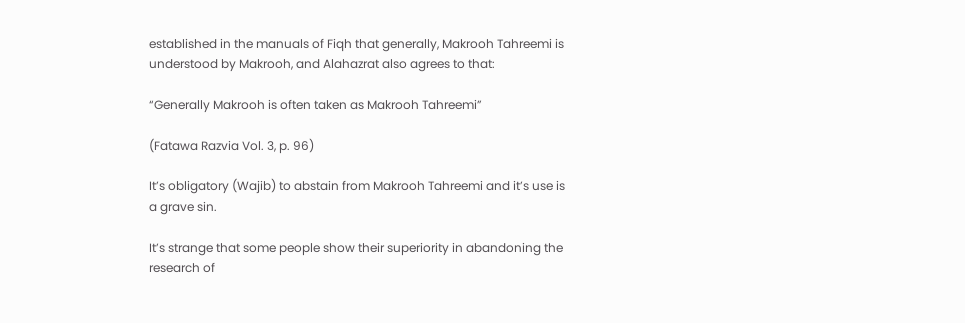established in the manuals of Fiqh that generally, Makrooh Tahreemi is understood by Makrooh, and Alahazrat also agrees to that:

“Generally Makrooh is often taken as Makrooh Tahreemi”

(Fatawa Razvia Vol. 3, p. 96)

It’s obligatory (Wajib) to abstain from Makrooh Tahreemi and it’s use is a grave sin.

It’s strange that some people show their superiority in abandoning the research of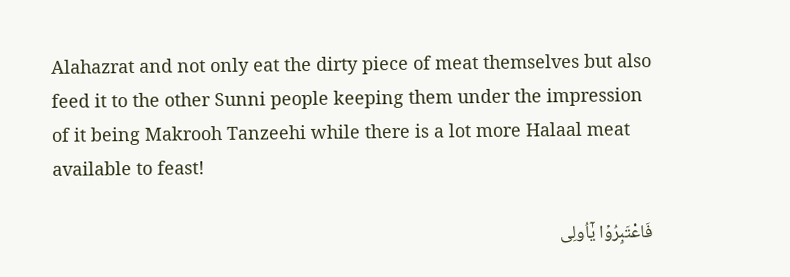Alahazrat and not only eat the dirty piece of meat themselves but also feed it to the other Sunni people keeping them under the impression of it being Makrooh Tanzeehi while there is a lot more Halaal meat available to feast!

فَاعْتَبِرُوۡا یٰۤاُولِی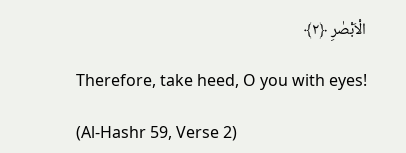الْاَبْصٰرِ ﴿۲﴾

Therefore, take heed, O you with eyes!

(Al-Hashr 59, Verse 2)